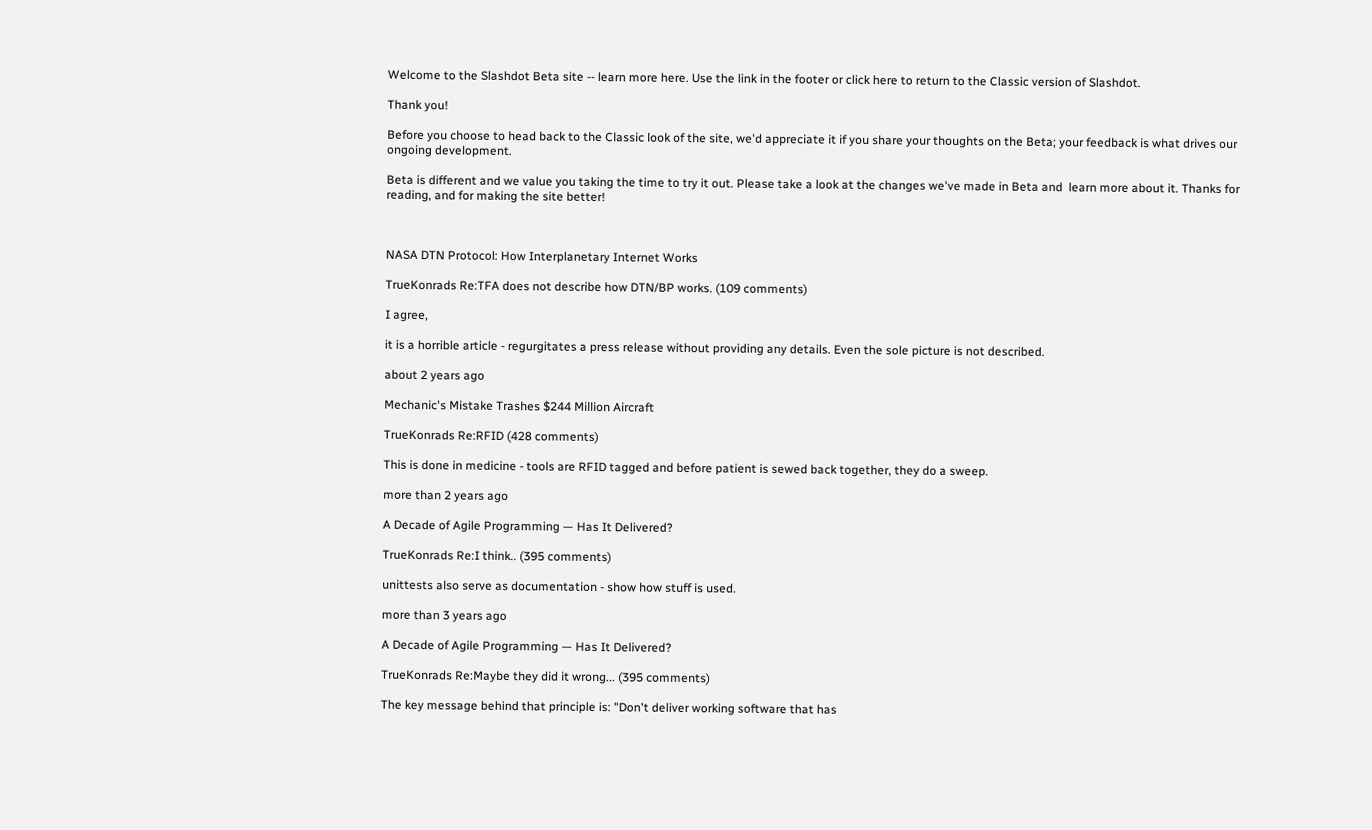Welcome to the Slashdot Beta site -- learn more here. Use the link in the footer or click here to return to the Classic version of Slashdot.

Thank you!

Before you choose to head back to the Classic look of the site, we'd appreciate it if you share your thoughts on the Beta; your feedback is what drives our ongoing development.

Beta is different and we value you taking the time to try it out. Please take a look at the changes we've made in Beta and  learn more about it. Thanks for reading, and for making the site better!



NASA DTN Protocol: How Interplanetary Internet Works

TrueKonrads Re:TFA does not describe how DTN/BP works. (109 comments)

I agree,

it is a horrible article - regurgitates a press release without providing any details. Even the sole picture is not described.

about 2 years ago

Mechanic's Mistake Trashes $244 Million Aircraft

TrueKonrads Re:RFID (428 comments)

This is done in medicine - tools are RFID tagged and before patient is sewed back together, they do a sweep.

more than 2 years ago

A Decade of Agile Programming — Has It Delivered?

TrueKonrads Re:I think.. (395 comments)

unittests also serve as documentation - show how stuff is used.

more than 3 years ago

A Decade of Agile Programming — Has It Delivered?

TrueKonrads Re:Maybe they did it wrong... (395 comments)

The key message behind that principle is: "Don't deliver working software that has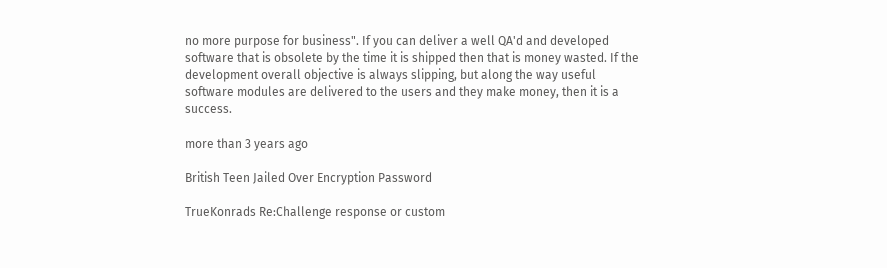no more purpose for business". If you can deliver a well QA'd and developed software that is obsolete by the time it is shipped then that is money wasted. If the development overall objective is always slipping, but along the way useful software modules are delivered to the users and they make money, then it is a success.

more than 3 years ago

British Teen Jailed Over Encryption Password

TrueKonrads Re:Challenge response or custom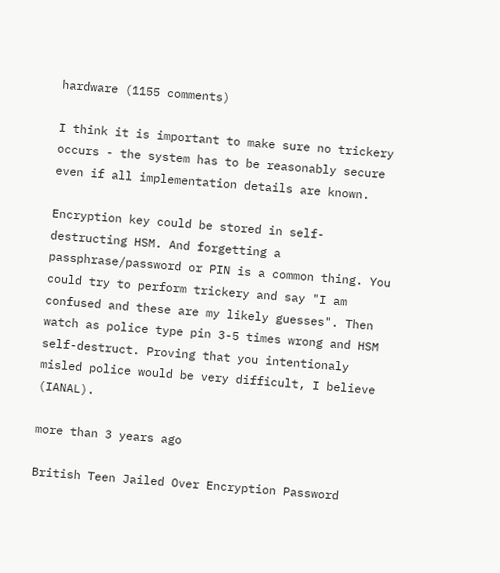hardware (1155 comments)

I think it is important to make sure no trickery occurs - the system has to be reasonably secure even if all implementation details are known.

Encryption key could be stored in self-destructing HSM. And forgetting a passphrase/password or PIN is a common thing. You could try to perform trickery and say "I am confused and these are my likely guesses". Then watch as police type pin 3-5 times wrong and HSM self-destruct. Proving that you intentionaly misled police would be very difficult, I believe (IANAL).

more than 3 years ago

British Teen Jailed Over Encryption Password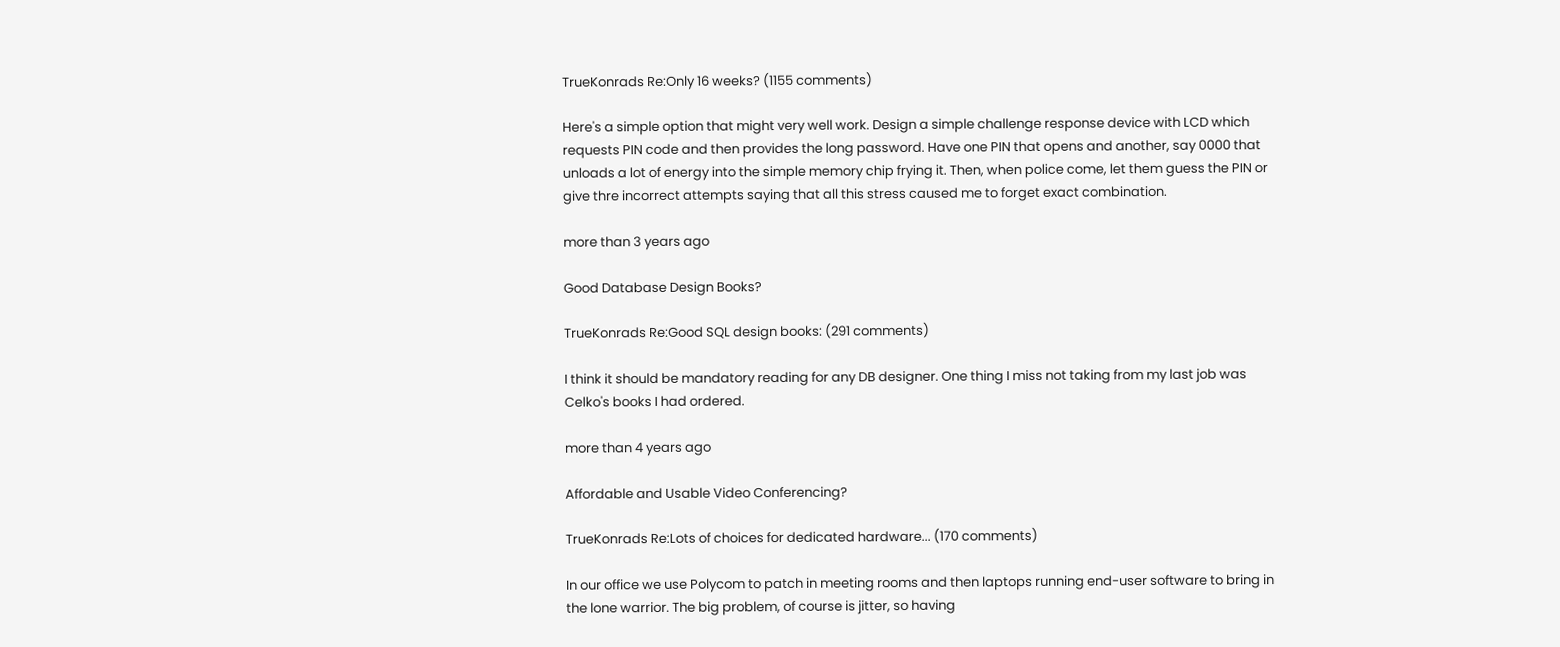TrueKonrads Re:Only 16 weeks? (1155 comments)

Here's a simple option that might very well work. Design a simple challenge response device with LCD which requests PIN code and then provides the long password. Have one PIN that opens and another, say 0000 that unloads a lot of energy into the simple memory chip frying it. Then, when police come, let them guess the PIN or give thre incorrect attempts saying that all this stress caused me to forget exact combination.

more than 3 years ago

Good Database Design Books?

TrueKonrads Re:Good SQL design books: (291 comments)

I think it should be mandatory reading for any DB designer. One thing I miss not taking from my last job was Celko's books I had ordered.

more than 4 years ago

Affordable and Usable Video Conferencing?

TrueKonrads Re:Lots of choices for dedicated hardware... (170 comments)

In our office we use Polycom to patch in meeting rooms and then laptops running end-user software to bring in the lone warrior. The big problem, of course is jitter, so having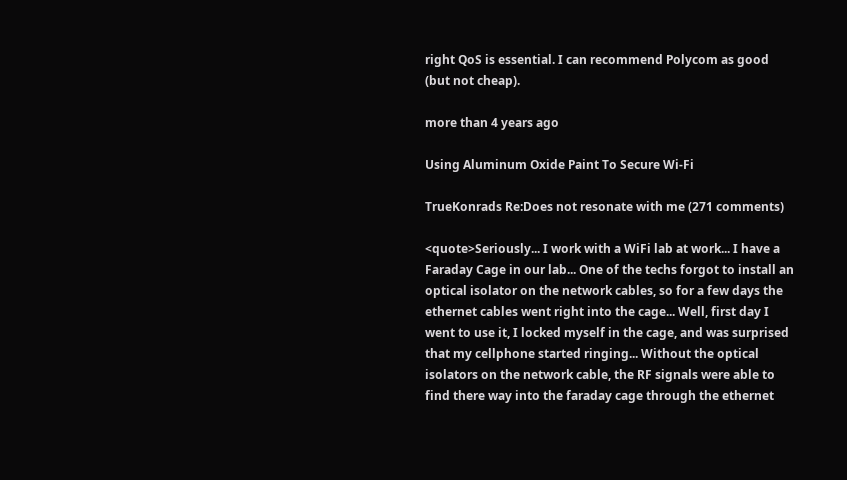right QoS is essential. I can recommend Polycom as good (but not cheap).

more than 4 years ago

Using Aluminum Oxide Paint To Secure Wi-Fi

TrueKonrads Re:Does not resonate with me (271 comments)

<quote>Seriously... I work with a WiFi lab at work... I have a Faraday Cage in our lab... One of the techs forgot to install an optical isolator on the network cables, so for a few days the ethernet cables went right into the cage... Well, first day I went to use it, I locked myself in the cage, and was surprised that my cellphone started ringing... Without the optical isolators on the network cable, the RF signals were able to find there way into the faraday cage through the ethernet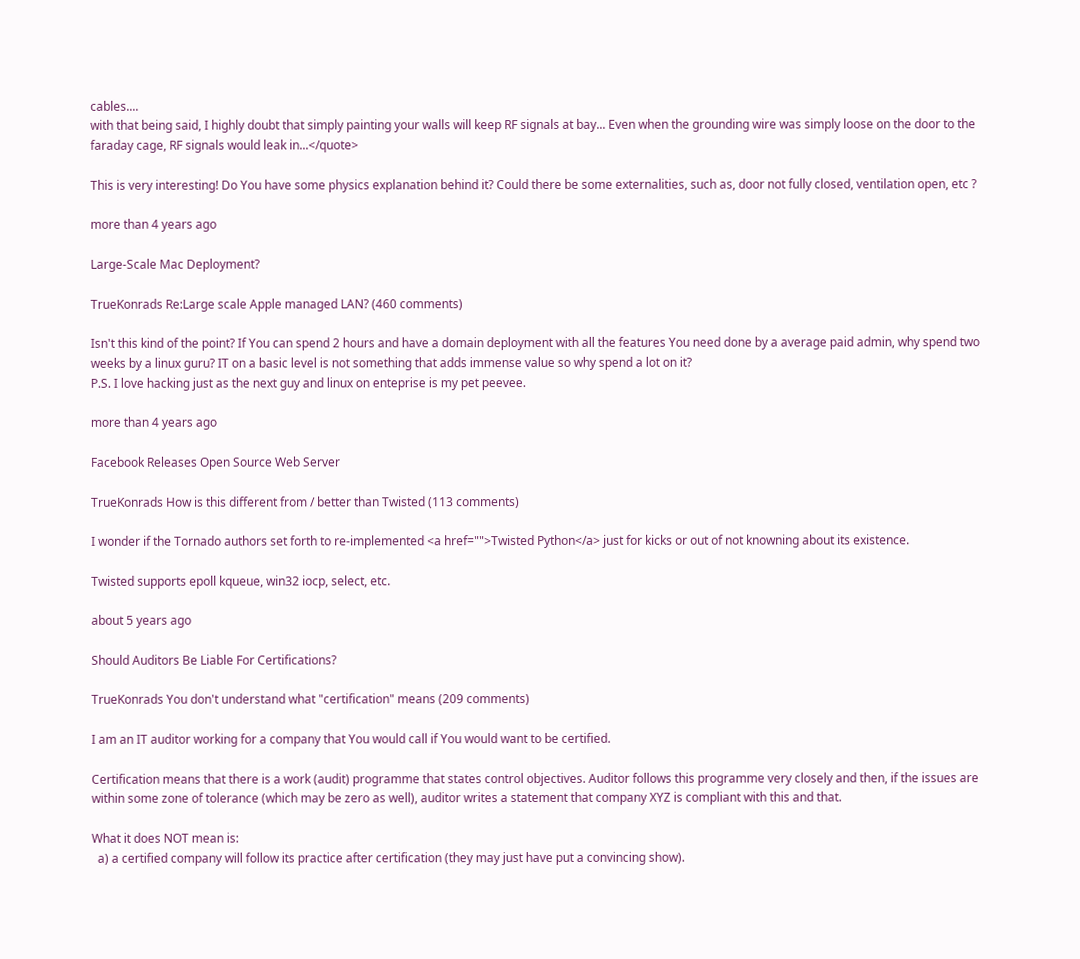cables....
with that being said, I highly doubt that simply painting your walls will keep RF signals at bay... Even when the grounding wire was simply loose on the door to the faraday cage, RF signals would leak in...</quote>

This is very interesting! Do You have some physics explanation behind it? Could there be some externalities, such as, door not fully closed, ventilation open, etc ?

more than 4 years ago

Large-Scale Mac Deployment?

TrueKonrads Re:Large scale Apple managed LAN? (460 comments)

Isn't this kind of the point? If You can spend 2 hours and have a domain deployment with all the features You need done by a average paid admin, why spend two weeks by a linux guru? IT on a basic level is not something that adds immense value so why spend a lot on it?
P.S. I love hacking just as the next guy and linux on enteprise is my pet peevee.

more than 4 years ago

Facebook Releases Open Source Web Server

TrueKonrads How is this different from / better than Twisted (113 comments)

I wonder if the Tornado authors set forth to re-implemented <a href="">Twisted Python</a> just for kicks or out of not knowning about its existence.

Twisted supports epoll kqueue, win32 iocp, select, etc.

about 5 years ago

Should Auditors Be Liable For Certifications?

TrueKonrads You don't understand what "certification" means (209 comments)

I am an IT auditor working for a company that You would call if You would want to be certified.

Certification means that there is a work (audit) programme that states control objectives. Auditor follows this programme very closely and then, if the issues are within some zone of tolerance (which may be zero as well), auditor writes a statement that company XYZ is compliant with this and that.

What it does NOT mean is:
  a) a certified company will follow its practice after certification (they may just have put a convincing show).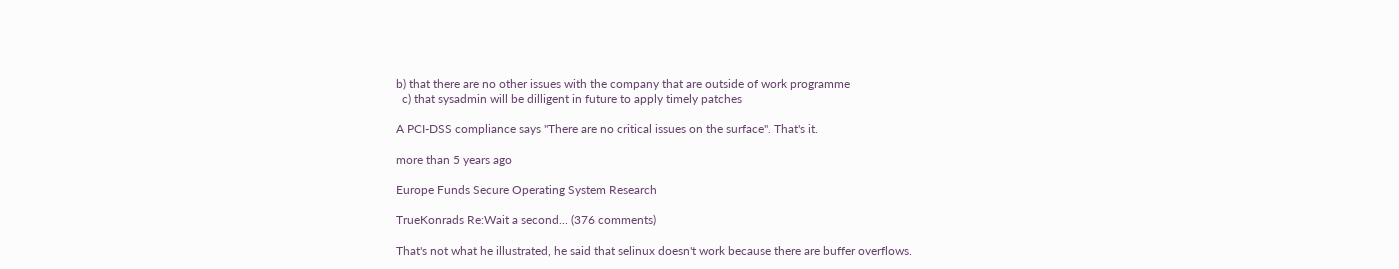b) that there are no other issues with the company that are outside of work programme
  c) that sysadmin will be dilligent in future to apply timely patches

A PCI-DSS compliance says "There are no critical issues on the surface". That's it.

more than 5 years ago

Europe Funds Secure Operating System Research

TrueKonrads Re:Wait a second... (376 comments)

That's not what he illustrated, he said that selinux doesn't work because there are buffer overflows.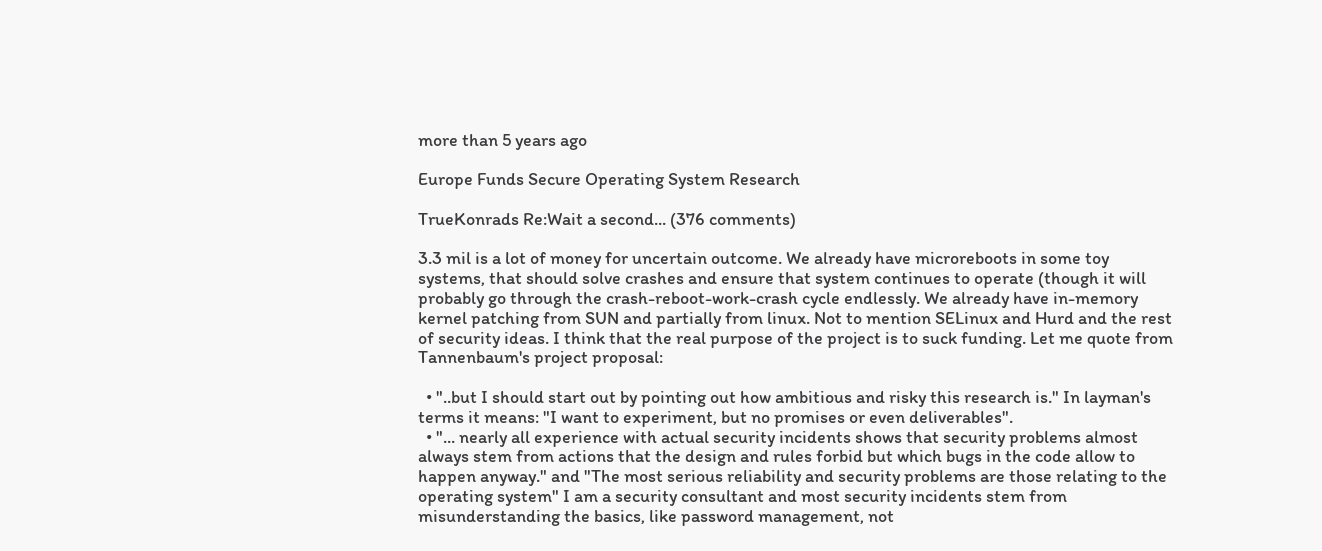more than 5 years ago

Europe Funds Secure Operating System Research

TrueKonrads Re:Wait a second... (376 comments)

3.3 mil is a lot of money for uncertain outcome. We already have microreboots in some toy systems, that should solve crashes and ensure that system continues to operate (though it will probably go through the crash-reboot-work-crash cycle endlessly. We already have in-memory kernel patching from SUN and partially from linux. Not to mention SELinux and Hurd and the rest of security ideas. I think that the real purpose of the project is to suck funding. Let me quote from Tannenbaum's project proposal:

  • "..but I should start out by pointing out how ambitious and risky this research is." In layman's terms it means: "I want to experiment, but no promises or even deliverables".
  • "... nearly all experience with actual security incidents shows that security problems almost always stem from actions that the design and rules forbid but which bugs in the code allow to happen anyway." and "The most serious reliability and security problems are those relating to the operating system" I am a security consultant and most security incidents stem from misunderstanding the basics, like password management, not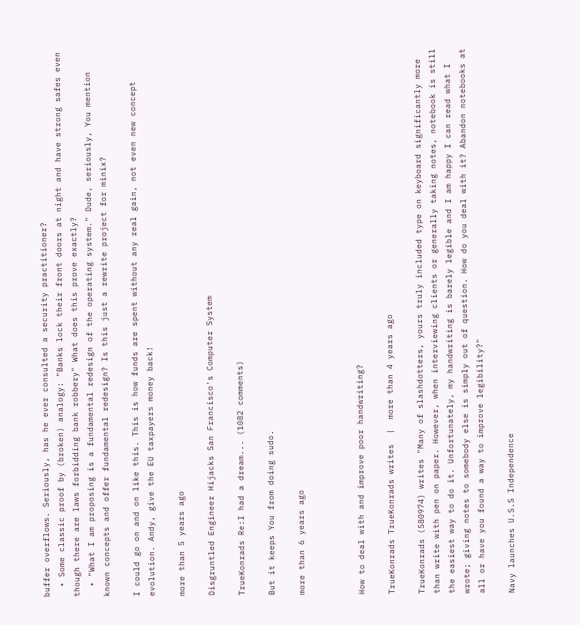buffer overflows. Seriously, has he ever consulted a security practitioner?
  • Some classic proof by (broken) analogy: "Banks lock their front doors at night and have strong safes even though there are laws forbidding bank robbery" What does this prove exactly?
  • "What I am proposing is a fundamental redesign of the operating system." Dude, seriously, You mention known concepts and offer fundamental redesign? Is this just a rewrite project for minix?

I could go on and on like this. This is how funds are spent without any real gain, not even new concept evolution. Andy, give the EU taxpayers money back!

more than 5 years ago

Disgruntled Engineer Hijacks San Francisco's Computer System

TrueKonrads Re:I had a dream... (1082 comments)

But it keeps You from doing sudo.

more than 6 years ago



How to deal with and improve poor handwriting?

TrueKonrads TrueKonrads writes  |  more than 4 years ago

TrueKonrads (580974) writes "Many of slashdotters, yours truly included type on keyboard significantly more than write with pen on paper. However, when interviewing clients or generally taking notes, notebook is still the easiest way to do it. Unfortunately, my handwriting is barely legible and I am happy I can read what I wrote; giving notes to somebody else is simply out of question. How do you deal with it? Abandon notebooks at all or have you found a way to improve legibility?"

Navy launches U.S.S Independence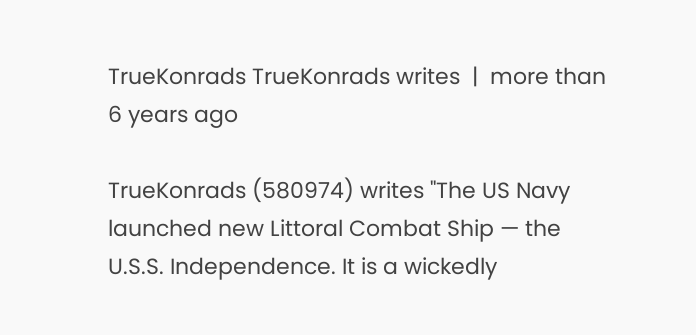TrueKonrads TrueKonrads writes  |  more than 6 years ago

TrueKonrads (580974) writes "The US Navy launched new Littoral Combat Ship — the U.S.S. Independence. It is a wickedly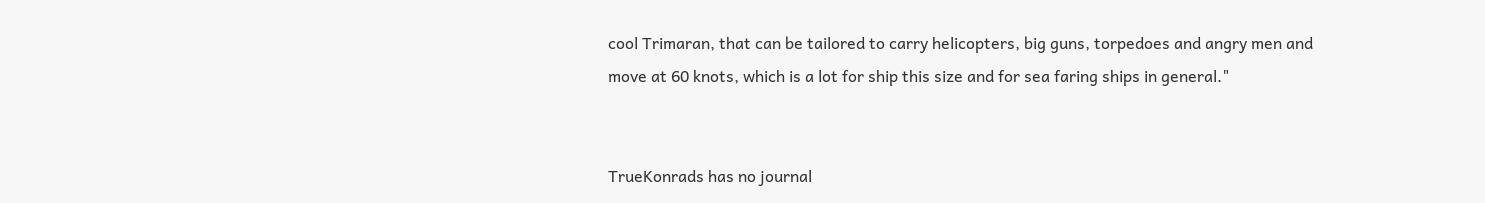cool Trimaran, that can be tailored to carry helicopters, big guns, torpedoes and angry men and move at 60 knots, which is a lot for ship this size and for sea faring ships in general."


TrueKonrads has no journal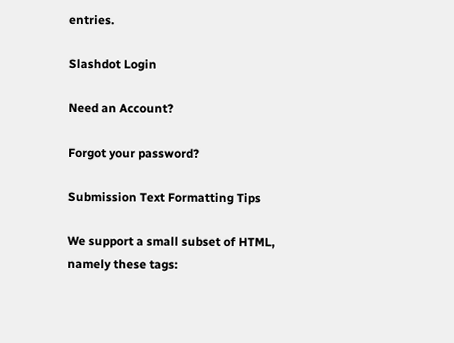entries.

Slashdot Login

Need an Account?

Forgot your password?

Submission Text Formatting Tips

We support a small subset of HTML, namely these tags: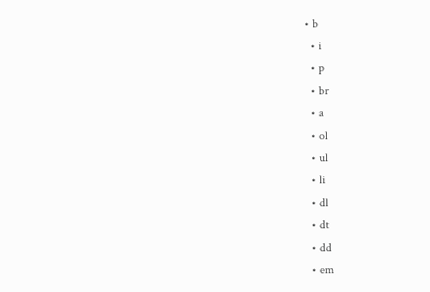• b
  • i
  • p
  • br
  • a
  • ol
  • ul
  • li
  • dl
  • dt
  • dd
  • em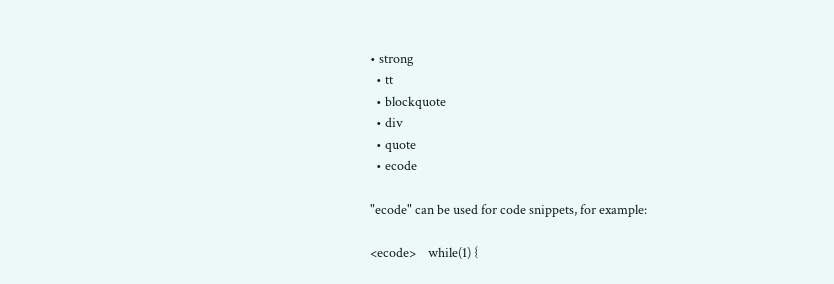• strong
  • tt
  • blockquote
  • div
  • quote
  • ecode

"ecode" can be used for code snippets, for example:

<ecode>    while(1) {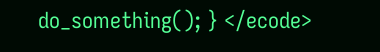do_something(); } </ecode>